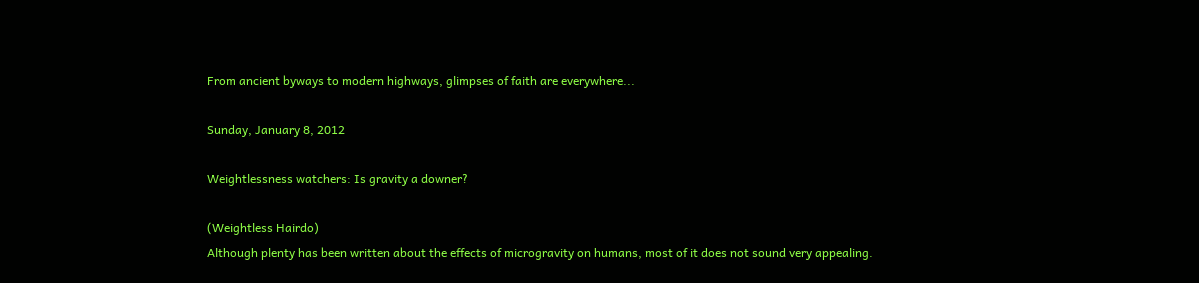From ancient byways to modern highways, glimpses of faith are everywhere...

Sunday, January 8, 2012

Weightlessness watchers: Is gravity a downer?

(Weightless Hairdo)
Although plenty has been written about the effects of microgravity on humans, most of it does not sound very appealing.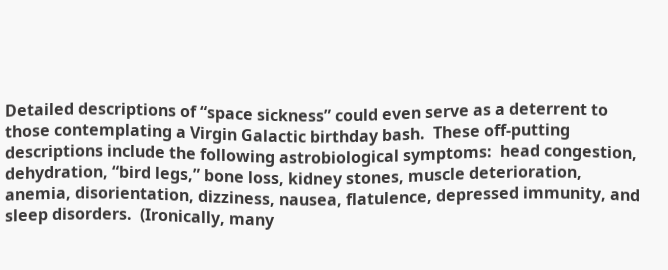Detailed descriptions of “space sickness” could even serve as a deterrent to those contemplating a Virgin Galactic birthday bash.  These off-putting descriptions include the following astrobiological symptoms:  head congestion, dehydration, “bird legs,” bone loss, kidney stones, muscle deterioration, anemia, disorientation, dizziness, nausea, flatulence, depressed immunity, and sleep disorders.  (Ironically, many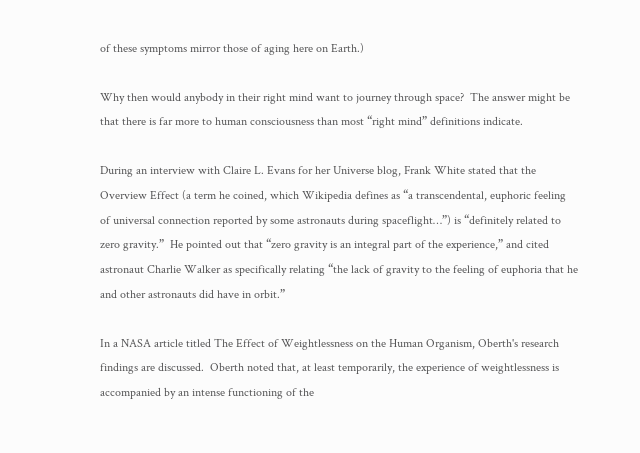of these symptoms mirror those of aging here on Earth.)

Why then would anybody in their right mind want to journey through space?  The answer might be that there is far more to human consciousness than most “right mind” definitions indicate.

During an interview with Claire L. Evans for her Universe blog, Frank White stated that the Overview Effect (a term he coined, which Wikipedia defines as “a transcendental, euphoric feeling of universal connection reported by some astronauts during spaceflight…”) is “definitely related to zero gravity.”  He pointed out that “zero gravity is an integral part of the experience,” and cited astronaut Charlie Walker as specifically relating “the lack of gravity to the feeling of euphoria that he and other astronauts did have in orbit.”

In a NASA article titled The Effect of Weightlessness on the Human Organism, Oberth's research findings are discussed.  Oberth noted that, at least temporarily, the experience of weightlessness is accompanied by an intense functioning of the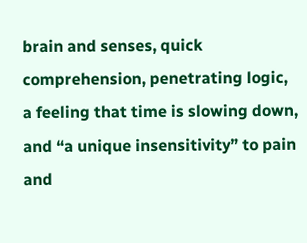brain and senses, quick comprehension, penetrating logic,
a feeling that time is slowing down, and “a unique insensitivity” to pain and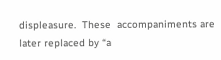displeasure.  These  accompaniments are later replaced by “a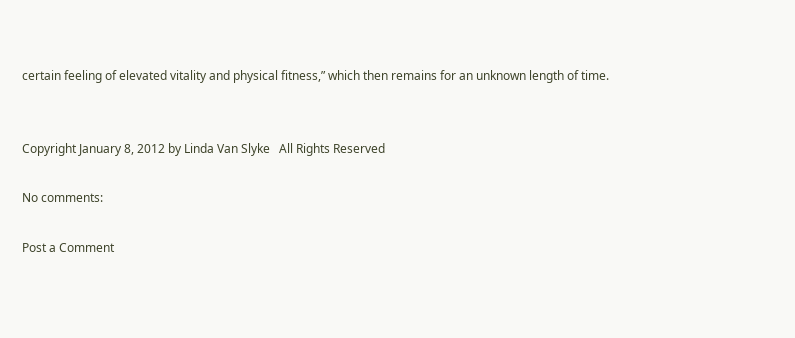certain feeling of elevated vitality and physical fitness,” which then remains for an unknown length of time.


Copyright January 8, 2012 by Linda Van Slyke   All Rights Reserved

No comments:

Post a Comment